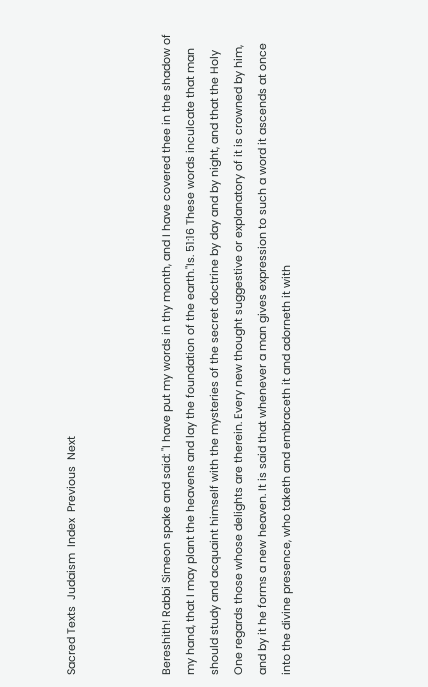Sacred Texts  Judaism  Index  Previous  Next



Bereshith! Rabbi Simeon spake and said: "I have put my words in thy month, and I have covered thee in the shadow of my hand, that I may plant the heavens and lay the foundation of the earth."Is. 51:16 These words inculcate that man should study and acquaint himself with the mysteries of the secret doctrine by day and by night, and that the Holy One regards those whose delights are therein. Every new thought suggestive or explanatory of it is crowned by him, and by it he forms a new heaven. It is said that whenever a man gives expression to such a word it ascends at once into the divine presence, who taketh and embraceth it and adorneth it with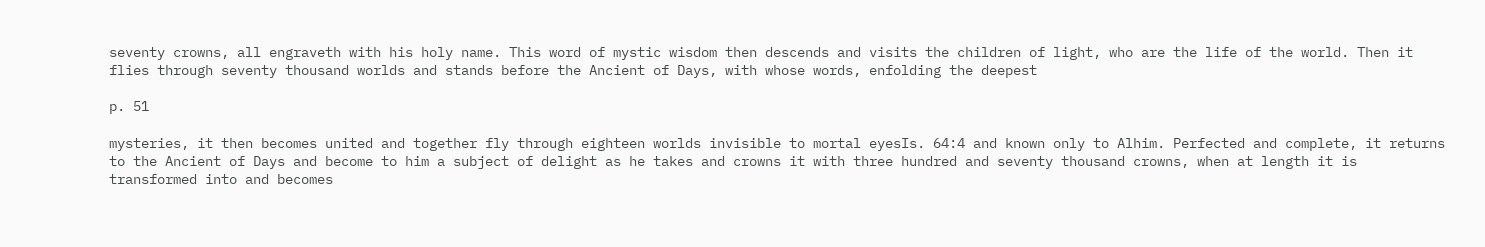seventy crowns, all engraveth with his holy name. This word of mystic wisdom then descends and visits the children of light, who are the life of the world. Then it flies through seventy thousand worlds and stands before the Ancient of Days, with whose words, enfolding the deepest

p. 51

mysteries, it then becomes united and together fly through eighteen worlds invisible to mortal eyesIs. 64:4 and known only to Alhim. Perfected and complete, it returns to the Ancient of Days and become to him a subject of delight as he takes and crowns it with three hundred and seventy thousand crowns, when at length it is transformed into and becomes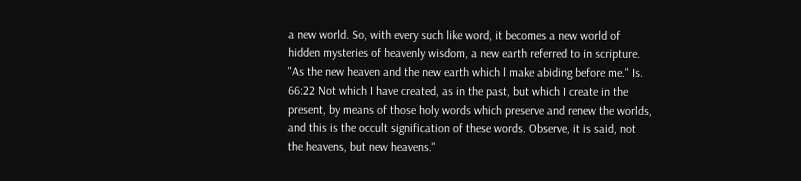a new world. So, with every such like word, it becomes a new world of hidden mysteries of heavenly wisdom, a new earth referred to in scripture. "As the new heaven and the new earth which l make abiding before me." Is. 66:22 Not which I have created, as in the past, but which I create in the present, by means of those holy words which preserve and renew the worlds, and this is the occult signification of these words. Observe, it is said, not the heavens, but new heavens."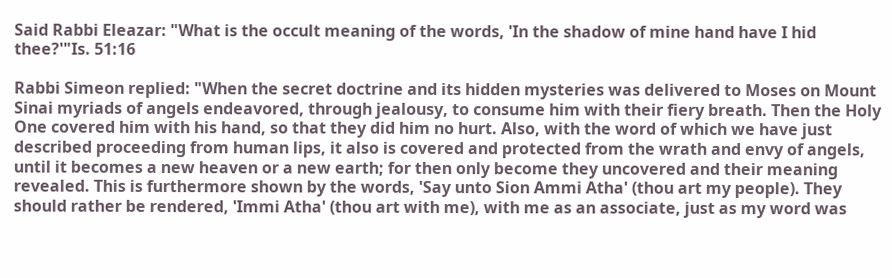Said Rabbi Eleazar: "What is the occult meaning of the words, 'In the shadow of mine hand have I hid thee?'"Is. 51:16

Rabbi Simeon replied: "When the secret doctrine and its hidden mysteries was delivered to Moses on Mount Sinai myriads of angels endeavored, through jealousy, to consume him with their fiery breath. Then the Holy One covered him with his hand, so that they did him no hurt. Also, with the word of which we have just described proceeding from human lips, it also is covered and protected from the wrath and envy of angels, until it becomes a new heaven or a new earth; for then only become they uncovered and their meaning revealed. This is furthermore shown by the words, 'Say unto Sion Ammi Atha' (thou art my people). They should rather be rendered, 'Immi Atha' (thou art with me), with me as an associate, just as my word was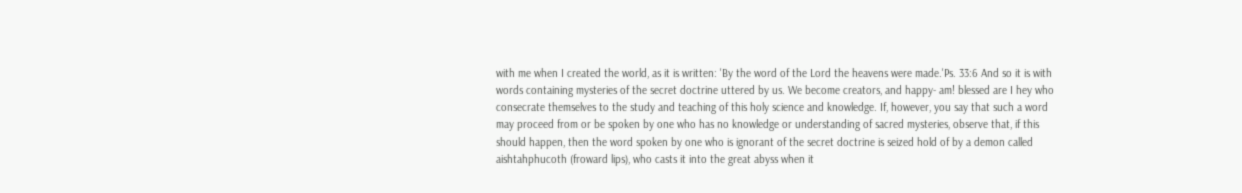with me when I created the world, as it is written: 'By the word of the Lord the heavens were made.'Ps. 33:6 And so it is with words containing mysteries of the secret doctrine uttered by us. We become creators, and happy- am! blessed are I hey who consecrate themselves to the study and teaching of this holy science and knowledge. If, however, you say that such a word may proceed from or be spoken by one who has no knowledge or understanding of sacred mysteries, observe that, if this should happen, then the word spoken by one who is ignorant of the secret doctrine is seized hold of by a demon called aishtahphucoth (froward lips), who casts it into the great abyss when it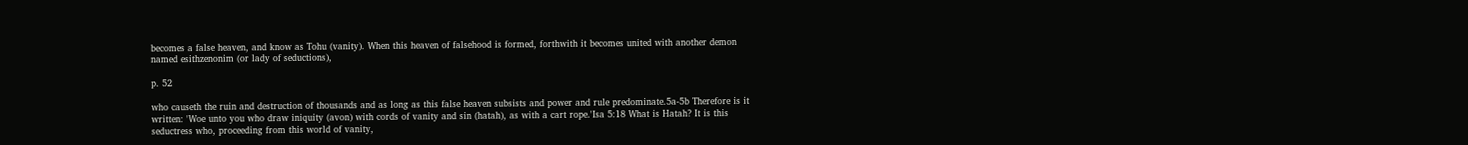becomes a false heaven, and know as Tohu (vanity). When this heaven of falsehood is formed, forthwith it becomes united with another demon named esithzenonim (or lady of seductions),

p. 52

who causeth the ruin and destruction of thousands and as long as this false heaven subsists and power and rule predominate.5a-5b Therefore is it written: 'Woe unto you who draw iniquity (avon) with cords of vanity and sin (hatah), as with a cart rope.'Isa 5:18 What is Hatah? It is this seductress who, proceeding from this world of vanity,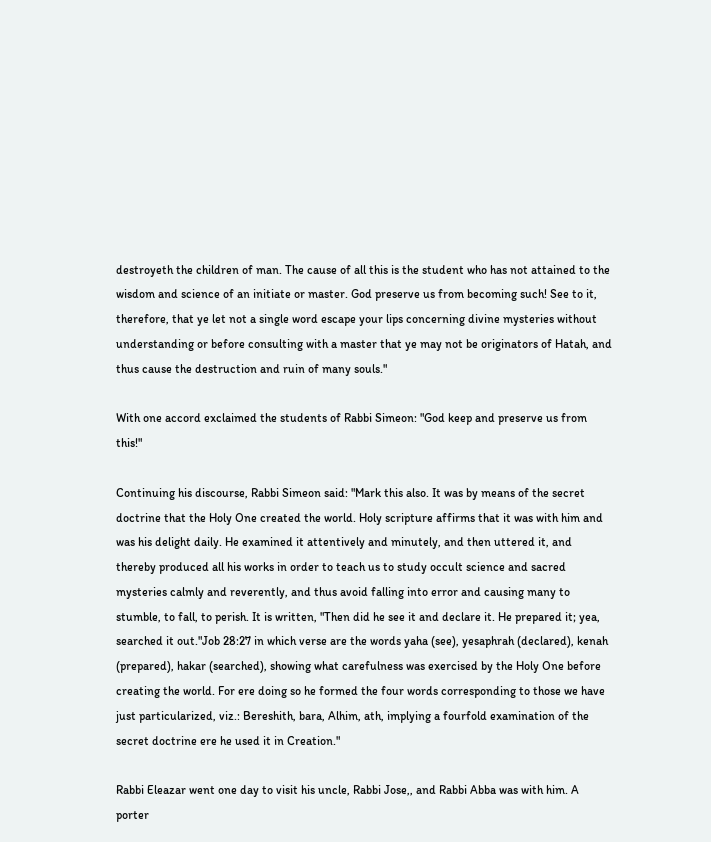destroyeth the children of man. The cause of all this is the student who has not attained to the wisdom and science of an initiate or master. God preserve us from becoming such! See to it, therefore, that ye let not a single word escape your lips concerning divine mysteries without understanding or before consulting with a master that ye may not be originators of Hatah, and thus cause the destruction and ruin of many souls."

With one accord exclaimed the students of Rabbi Simeon: "God keep and preserve us from this!"

Continuing his discourse, Rabbi Simeon said: "Mark this also. It was by means of the secret doctrine that the Holy One created the world. Holy scripture affirms that it was with him and was his delight daily. He examined it attentively and minutely, and then uttered it, and thereby produced all his works in order to teach us to study occult science and sacred mysteries calmly and reverently, and thus avoid falling into error and causing many to stumble, to fall, to perish. It is written, "Then did he see it and declare it. He prepared it; yea, searched it out."Job 28:27 in which verse are the words yaha (see), yesaphrah (declared), kenah (prepared), hakar (searched), showing what carefulness was exercised by the Holy One before creating the world. For ere doing so he formed the four words corresponding to those we have just particularized, viz.: Bereshith, bara, Alhim, ath, implying a fourfold examination of the secret doctrine ere he used it in Creation."

Rabbi Eleazar went one day to visit his uncle, Rabbi Jose,, and Rabbi Abba was with him. A porter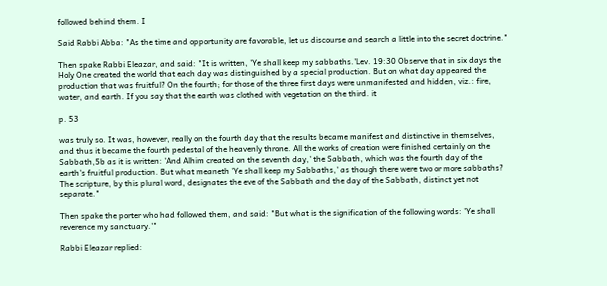followed behind them. I

Said Rabbi Abba: "As the time and opportunity are favorable, let us discourse and search a little into the secret doctrine."

Then spake Rabbi Eleazar, and said: "It is written, 'Ye shall keep my sabbaths.'Lev. 19:30 Observe that in six days the Holy One created the world that each day was distinguished by a special production. But on what day appeared the production that was fruitful? On the fourth; for those of the three first days were unmanifested and hidden, viz.: fire, water, and earth. If you say that the earth was clothed with vegetation on the third. it

p. 53

was truly so. It was, however, really on the fourth day that the results became manifest and distinctive in themselves, and thus it became the fourth pedestal of the heavenly throne. All the works of creation were finished certainly on the Sabbath,5b as it is written: 'And Alhim created on the seventh day,' the Sabbath, which was the fourth day of the earth's fruitful production. But what meaneth 'Ye shall keep my Sabbaths,' as though there were two or more sabbaths? The scripture, by this plural word, designates the eve of the Sabbath and the day of the Sabbath, distinct yet not separate."

Then spake the porter who had followed them, and said: "But what is the signification of the following words: 'Ye shall reverence my sanctuary.'"

Rabbi Eleazar replied: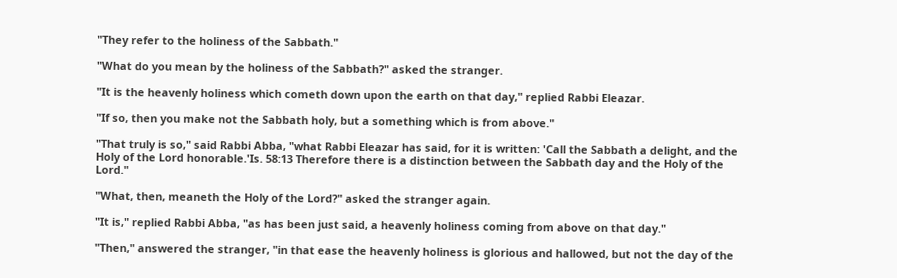"They refer to the holiness of the Sabbath."

"What do you mean by the holiness of the Sabbath?" asked the stranger.

"It is the heavenly holiness which cometh down upon the earth on that day," replied Rabbi Eleazar.

"If so, then you make not the Sabbath holy, but a something which is from above."

"That truly is so," said Rabbi Abba, "what Rabbi Eleazar has said, for it is written: 'Call the Sabbath a delight, and the Holy of the Lord honorable.'Is. 58:13 Therefore there is a distinction between the Sabbath day and the Holy of the Lord."

"What, then, meaneth the Holy of the Lord?" asked the stranger again.

"It is," replied Rabbi Abba, "as has been just said, a heavenly holiness coming from above on that day."

"Then," answered the stranger, "in that ease the heavenly holiness is glorious and hallowed, but not the day of the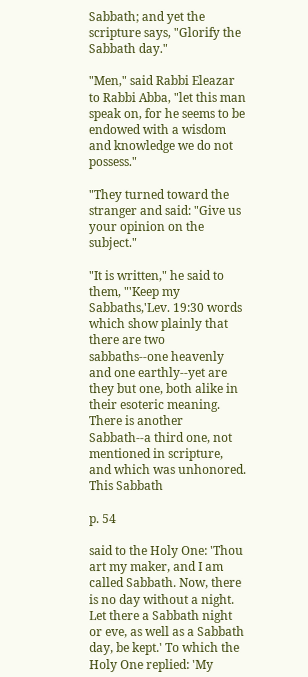Sabbath; and yet the scripture says, "Glorify the Sabbath day."

"Men," said Rabbi Eleazar to Rabbi Abba, "let this man speak on, for he seems to be endowed with a wisdom and knowledge we do not possess."

"They turned toward the stranger and said: "Give us your opinion on the subject."

"It is written," he said to them, "'Keep my Sabbaths,'Lev. 19:30 words which show plainly that there are two sabbaths--one heavenly and one earthly--yet are they but one, both alike in their esoteric meaning. There is another Sabbath--a third one, not mentioned in scripture, and which was unhonored. This Sabbath

p. 54

said to the Holy One: 'Thou art my maker, and I am called Sabbath. Now, there is no day without a night. Let there a Sabbath night or eve, as well as a Sabbath day, be kept.' To which the Holy One replied: 'My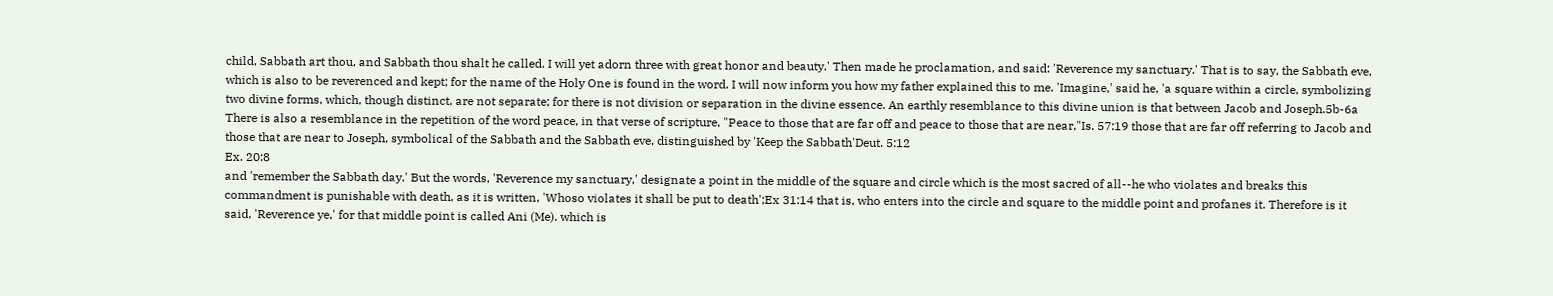child, Sabbath art thou, and Sabbath thou shalt he called. I will yet adorn three with great honor and beauty.' Then made he proclamation, and said: 'Reverence my sanctuary.' That is to say, the Sabbath eve, which is also to be reverenced and kept; for the name of the Holy One is found in the word. I will now inform you how my father explained this to me. 'Imagine,' said he, 'a square within a circle, symbolizing two divine forms, which, though distinct, are not separate; for there is not division or separation in the divine essence. An earthly resemblance to this divine union is that between Jacob and Joseph.5b-6a There is also a resemblance in the repetition of the word peace, in that verse of scripture, "Peace to those that are far off and peace to those that are near,"Is. 57:19 those that are far off referring to Jacob and those that are near to Joseph, symbolical of the Sabbath and the Sabbath eve, distinguished by 'Keep the Sabbath'Deut. 5:12
Ex. 20:8
and 'remember the Sabbath day.' But the words, 'Reverence my sanctuary,' designate a point in the middle of the square and circle which is the most sacred of all--he who violates and breaks this commandment is punishable with death, as it is written, 'Whoso violates it shall be put to death';Ex 31:14 that is, who enters into the circle and square to the middle point and profanes it. Therefore is it said, 'Reverence ye,' for that middle point is called Ani (Me). which is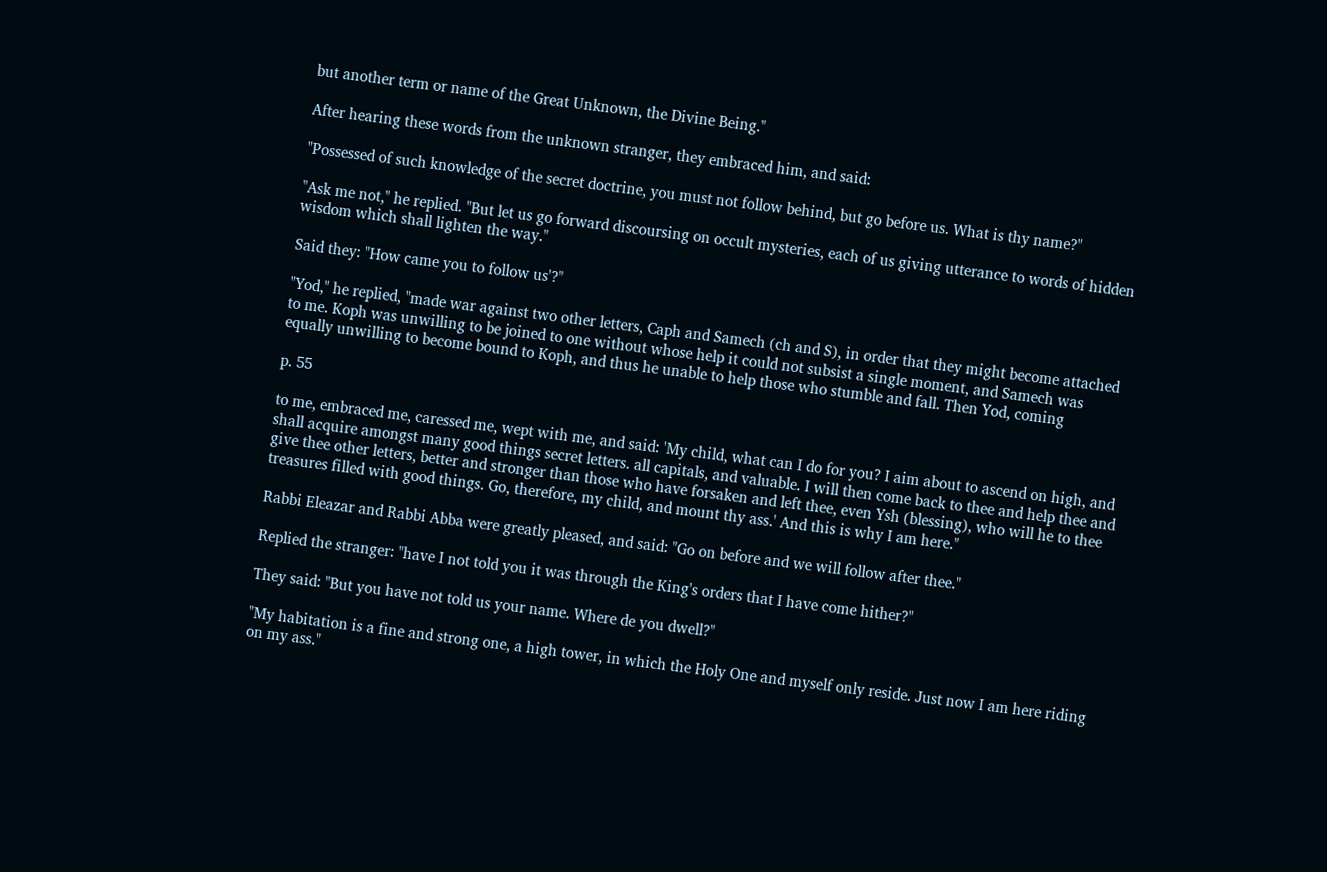but another term or name of the Great Unknown, the Divine Being."

After hearing these words from the unknown stranger, they embraced him, and said:

"Possessed of such knowledge of the secret doctrine, you must not follow behind, but go before us. What is thy name?"

"Ask me not," he replied. "But let us go forward discoursing on occult mysteries, each of us giving utterance to words of hidden wisdom which shall lighten the way."

Said they: "How came you to follow us'?"

"Yod," he replied, "made war against two other letters, Caph and Samech (ch and S), in order that they might become attached to me. Koph was unwilling to be joined to one without whose help it could not subsist a single moment, and Samech was equally unwilling to become bound to Koph, and thus he unable to help those who stumble and fall. Then Yod, coming

p. 55

to me, embraced me, caressed me, wept with me, and said: 'My child, what can I do for you? I aim about to ascend on high, and shall acquire amongst many good things secret letters. all capitals, and valuable. I will then come back to thee and help thee and give thee other letters, better and stronger than those who have forsaken and left thee, even Ysh (blessing), who will he to thee treasures filled with good things. Go, therefore, my child, and mount thy ass.' And this is why I am here."

Rabbi Eleazar and Rabbi Abba were greatly pleased, and said: "Go on before and we will follow after thee."

Replied the stranger: "have I not told you it was through the King's orders that I have come hither?"

They said: "But you have not told us your name. Where de you dwell?"

"My habitation is a fine and strong one, a high tower, in which the Holy One and myself only reside. Just now I am here riding on my ass."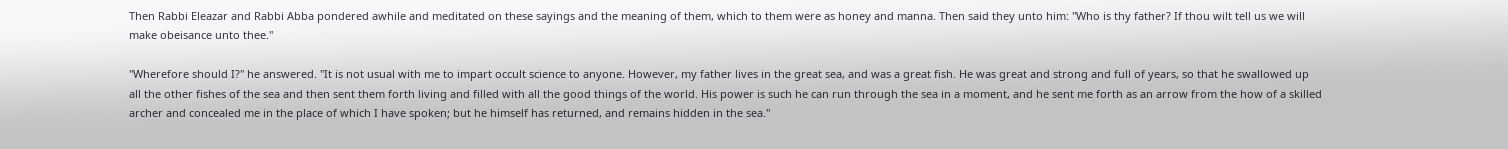Then Rabbi Eleazar and Rabbi Abba pondered awhile and meditated on these sayings and the meaning of them, which to them were as honey and manna. Then said they unto him: "Who is thy father? If thou wilt tell us we will make obeisance unto thee."

"Wherefore should I?" he answered. "It is not usual with me to impart occult science to anyone. However, my father lives in the great sea, and was a great fish. He was great and strong and full of years, so that he swallowed up all the other fishes of the sea and then sent them forth living and filled with all the good things of the world. His power is such he can run through the sea in a moment, and he sent me forth as an arrow from the how of a skilled archer and concealed me in the place of which I have spoken; but he himself has returned, and remains hidden in the sea."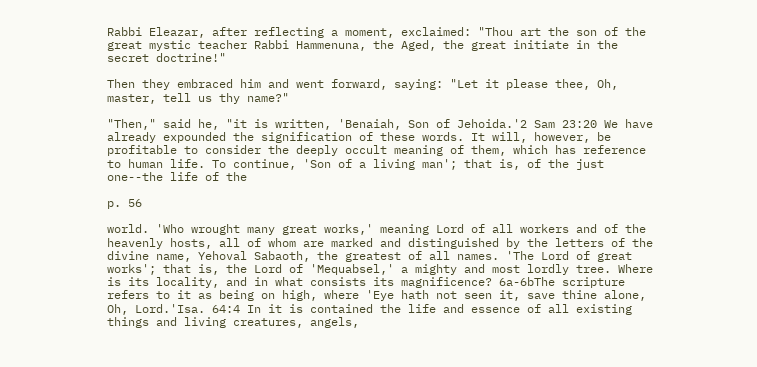Rabbi Eleazar, after reflecting a moment, exclaimed: "Thou art the son of the great mystic teacher Rabbi Hammenuna, the Aged, the great initiate in the secret doctrine!"

Then they embraced him and went forward, saying: "Let it please thee, Oh, master, tell us thy name?"

"Then," said he, "it is written, 'Benaiah, Son of Jehoida.'2 Sam 23:20 We have already expounded the signification of these words. It will, however, be profitable to consider the deeply occult meaning of them, which has reference to human life. To continue, 'Son of a living man'; that is, of the just one--the life of the

p. 56

world. 'Who wrought many great works,' meaning Lord of all workers and of the heavenly hosts, all of whom are marked and distinguished by the letters of the divine name, Yehoval Sabaoth, the greatest of all names. 'The Lord of great works'; that is, the Lord of 'Mequabsel,' a mighty and most lordly tree. Where is its locality, and in what consists its magnificence? 6a-6bThe scripture refers to it as being on high, where 'Eye hath not seen it, save thine alone, Oh, Lord.'Isa. 64:4 In it is contained the life and essence of all existing things and living creatures, angels,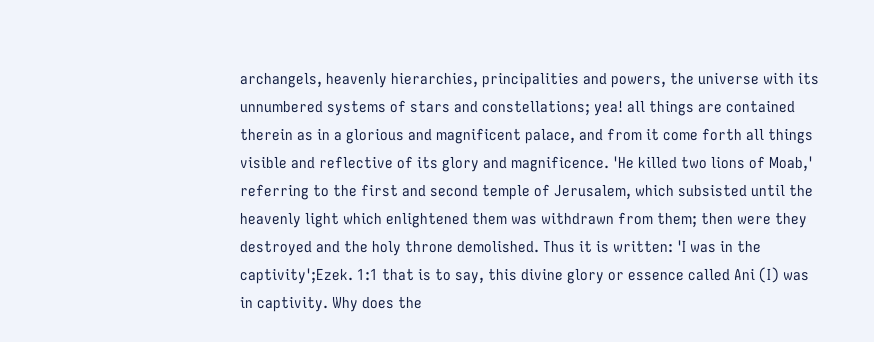archangels, heavenly hierarchies, principalities and powers, the universe with its unnumbered systems of stars and constellations; yea! all things are contained therein as in a glorious and magnificent palace, and from it come forth all things visible and reflective of its glory and magnificence. 'He killed two lions of Moab,' referring to the first and second temple of Jerusalem, which subsisted until the heavenly light which enlightened them was withdrawn from them; then were they destroyed and the holy throne demolished. Thus it is written: 'I was in the captivity';Ezek. 1:1 that is to say, this divine glory or essence called Ani (I) was in captivity. Why does the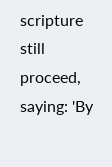scripture still proceed, saying: 'By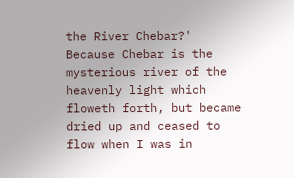the River Chebar?' Because Chebar is the mysterious river of the heavenly light which floweth forth, but became dried up and ceased to flow when I was in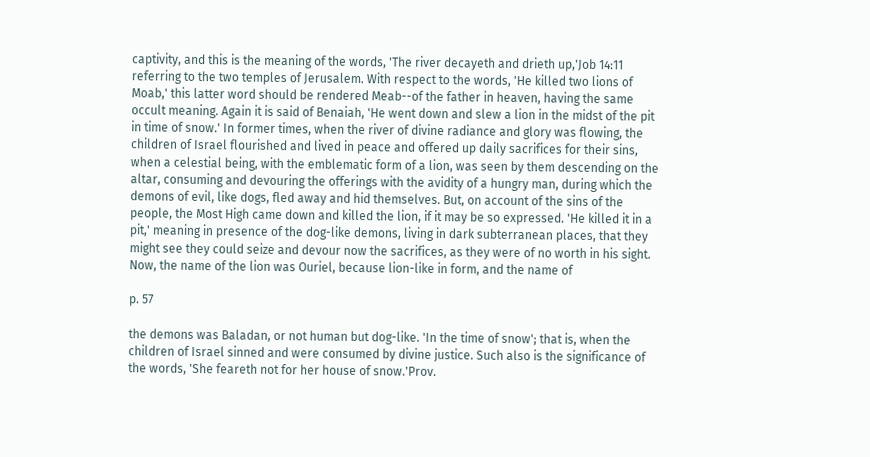captivity, and this is the meaning of the words, 'The river decayeth and drieth up,'Job 14:11 referring to the two temples of Jerusalem. With respect to the words, 'He killed two lions of Moab,' this latter word should be rendered Meab--of the father in heaven, having the same occult meaning. Again it is said of Benaiah, 'He went down and slew a lion in the midst of the pit in time of snow.' In former times, when the river of divine radiance and glory was flowing, the children of Israel flourished and lived in peace and offered up daily sacrifices for their sins, when a celestial being, with the emblematic form of a lion, was seen by them descending on the altar, consuming and devouring the offerings with the avidity of a hungry man, during which the demons of evil, like dogs, fled away and hid themselves. But, on account of the sins of the people, the Most High came down and killed the lion, if it may be so expressed. 'He killed it in a pit,' meaning in presence of the dog-like demons, living in dark subterranean places, that they might see they could seize and devour now the sacrifices, as they were of no worth in his sight. Now, the name of the lion was Ouriel, because lion-like in form, and the name of

p. 57

the demons was Baladan, or not human but dog-like. 'In the time of snow'; that is, when the children of Israel sinned and were consumed by divine justice. Such also is the significance of the words, 'She feareth not for her house of snow.'Prov.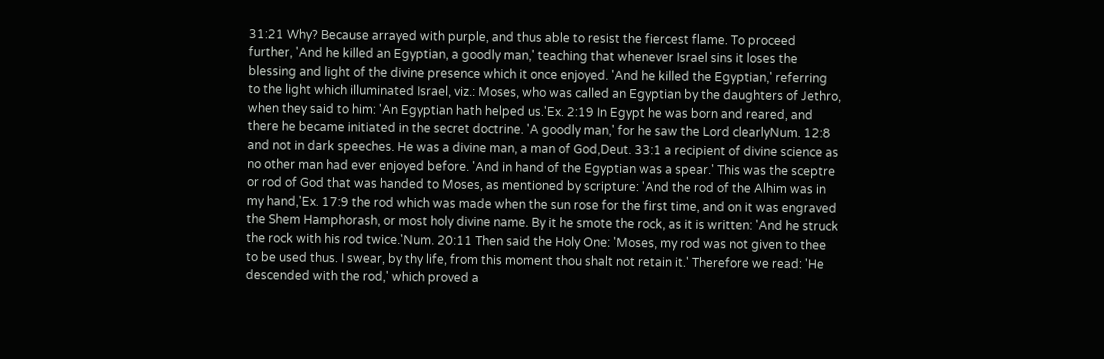31:21 Why? Because arrayed with purple, and thus able to resist the fiercest flame. To proceed further, 'And he killed an Egyptian, a goodly man,' teaching that whenever Israel sins it loses the blessing and light of the divine presence which it once enjoyed. 'And he killed the Egyptian,' referring to the light which illuminated Israel, viz.: Moses, who was called an Egyptian by the daughters of Jethro, when they said to him: 'An Egyptian hath helped us.'Ex. 2:19 In Egypt he was born and reared, and there he became initiated in the secret doctrine. 'A goodly man,' for he saw the Lord clearlyNum. 12:8 and not in dark speeches. He was a divine man, a man of God,Deut. 33:1 a recipient of divine science as no other man had ever enjoyed before. 'And in hand of the Egyptian was a spear.' This was the sceptre or rod of God that was handed to Moses, as mentioned by scripture: 'And the rod of the Alhim was in my hand,'Ex. 17:9 the rod which was made when the sun rose for the first time, and on it was engraved the Shem Hamphorash, or most holy divine name. By it he smote the rock, as it is written: 'And he struck the rock with his rod twice.'Num. 20:11 Then said the Holy One: 'Moses, my rod was not given to thee to be used thus. I swear, by thy life, from this moment thou shalt not retain it.' Therefore we read: 'He descended with the rod,' which proved a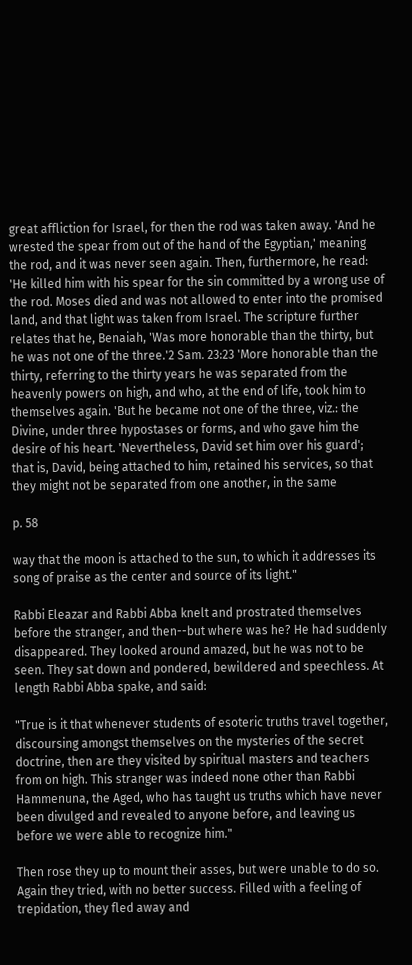great affliction for Israel, for then the rod was taken away. 'And he wrested the spear from out of the hand of the Egyptian,' meaning the rod, and it was never seen again. Then, furthermore, he read: 'He killed him with his spear for the sin committed by a wrong use of the rod. Moses died and was not allowed to enter into the promised land, and that light was taken from Israel. The scripture further relates that he, Benaiah, 'Was more honorable than the thirty, but he was not one of the three.'2 Sam. 23:23 'More honorable than the thirty, referring to the thirty years he was separated from the heavenly powers on high, and who, at the end of life, took him to themselves again. 'But he became not one of the three, viz.: the Divine, under three hypostases or forms, and who gave him the desire of his heart. 'Nevertheless, David set him over his guard'; that is, David, being attached to him, retained his services, so that they might not be separated from one another, in the same

p. 58

way that the moon is attached to the sun, to which it addresses its song of praise as the center and source of its light."

Rabbi Eleazar and Rabbi Abba knelt and prostrated themselves before the stranger, and then--but where was he? He had suddenly disappeared. They looked around amazed, but he was not to be seen. They sat down and pondered, bewildered and speechless. At length Rabbi Abba spake, and said:

"True is it that whenever students of esoteric truths travel together, discoursing amongst themselves on the mysteries of the secret doctrine, then are they visited by spiritual masters and teachers from on high. This stranger was indeed none other than Rabbi Hammenuna, the Aged, who has taught us truths which have never been divulged and revealed to anyone before, and leaving us before we were able to recognize him."

Then rose they up to mount their asses, but were unable to do so. Again they tried, with no better success. Filled with a feeling of trepidation, they fled away and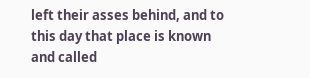left their asses behind, and to this day that place is known and called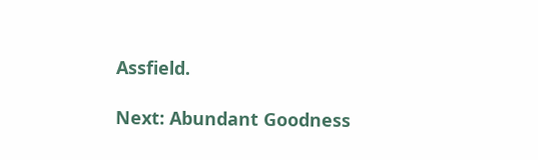Assfield.

Next: Abundant Goodness